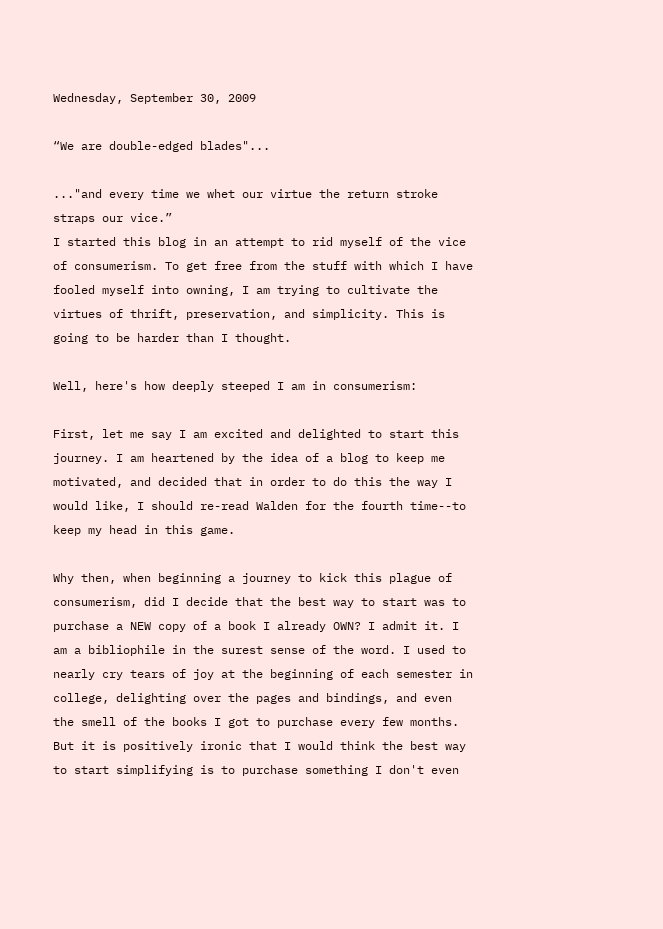Wednesday, September 30, 2009

“We are double-edged blades"...

..."and every time we whet our virtue the return stroke straps our vice.”
I started this blog in an attempt to rid myself of the vice of consumerism. To get free from the stuff with which I have fooled myself into owning, I am trying to cultivate the virtues of thrift, preservation, and simplicity. This is going to be harder than I thought.

Well, here's how deeply steeped I am in consumerism:

First, let me say I am excited and delighted to start this journey. I am heartened by the idea of a blog to keep me motivated, and decided that in order to do this the way I would like, I should re-read Walden for the fourth time--to keep my head in this game.

Why then, when beginning a journey to kick this plague of consumerism, did I decide that the best way to start was to purchase a NEW copy of a book I already OWN? I admit it. I am a bibliophile in the surest sense of the word. I used to nearly cry tears of joy at the beginning of each semester in college, delighting over the pages and bindings, and even the smell of the books I got to purchase every few months. But it is positively ironic that I would think the best way to start simplifying is to purchase something I don't even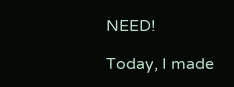NEED!

Today, I made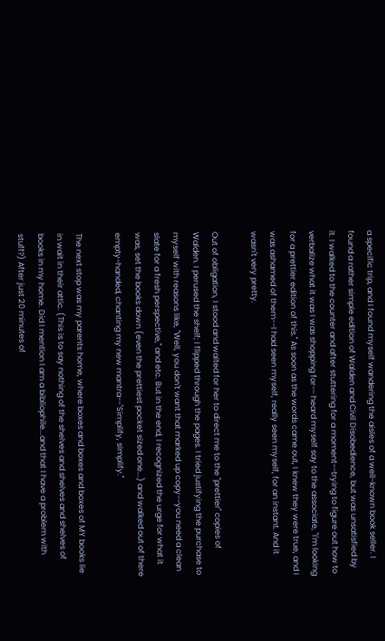a specific trip, and I found myself wandering the aisles of a well-known book seller. I found a rather simple edition of Walden and Civil Disobedience, but was unsatisfied by it. I walked to the counter and after stuttering for a moment--trying to figure out how to verbalize what it was I was shopping for-- heard myself say to the associate, "I'm looking for a prettier edition of this." As soon as the words came out, I knew they were true, and I was ashamed of them--I had seen myself, really seen myself, for an instant. And it wasn't very pretty.

Out of obligation, I stood and waited for her to direct me to the "prettier" copies of Walden. I perused the shelf; I flipped through the pages. I tried justifying the purchase to myself with reasons like, "Well, you don't want that marked up copy--you need a clean slate for a fresh perspective," and etc. But in the end, I recognized the urge for what it was, set the books down (even the prettiest pocket sized one...) and walked out of there empty-handed, chanting my new mantra--"Simplify, simplify."

The next stop was my parents home, where boxes and boxes and boxes of MY books lie in wait in their attic. (This is to say nothing of the shelves and shelves and shelves of books in my home. Did I mention I am a bibliophile...and that I have a problem with stuff?) After just 20 minutes of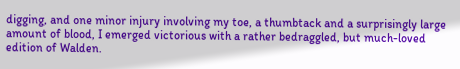digging, and one minor injury involving my toe, a thumbtack and a surprisingly large amount of blood, I emerged victorious with a rather bedraggled, but much-loved edition of Walden.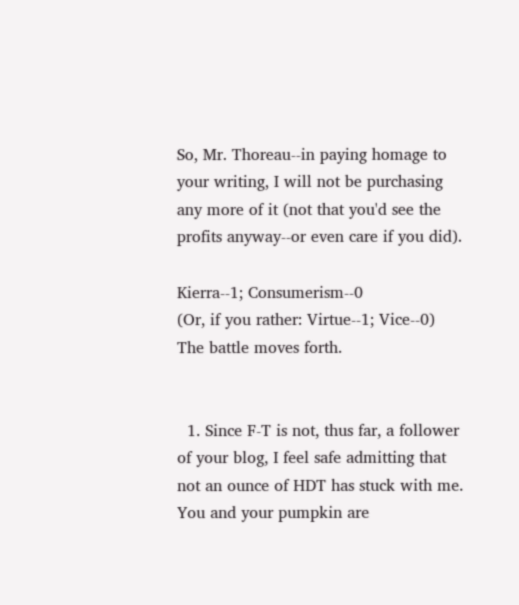So, Mr. Thoreau--in paying homage to your writing, I will not be purchasing any more of it (not that you'd see the profits anyway--or even care if you did).

Kierra--1; Consumerism--0
(Or, if you rather: Virtue--1; Vice--0)
The battle moves forth.


  1. Since F-T is not, thus far, a follower of your blog, I feel safe admitting that not an ounce of HDT has stuck with me. You and your pumpkin are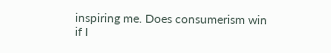inspiring me. Does consumerism win if I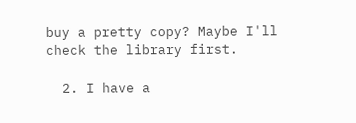buy a pretty copy? Maybe I'll check the library first.

  2. I have a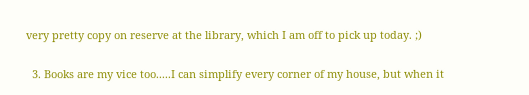very pretty copy on reserve at the library, which I am off to pick up today. ;)

  3. Books are my vice too.....I can simplify every corner of my house, but when it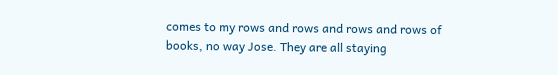comes to my rows and rows and rows and rows of books, no way Jose. They are all staying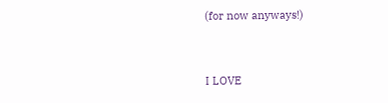(for now anyways!)


I LOVE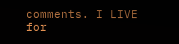comments. I LIVE for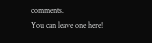comments.
You can leave one here!